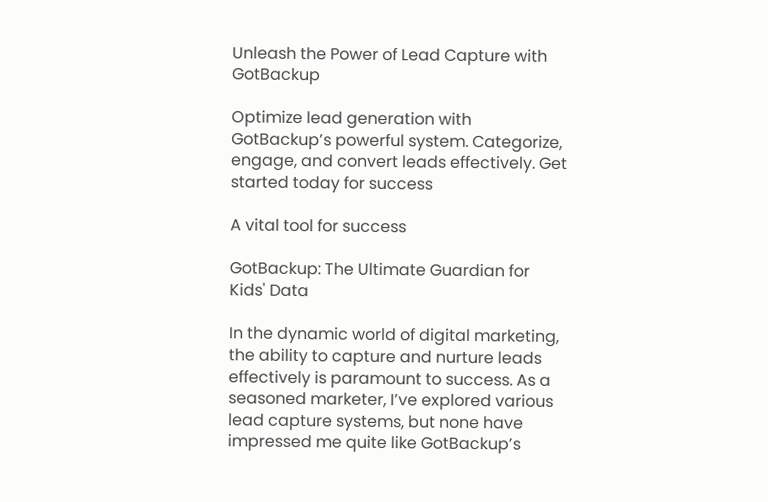Unleash the Power of Lead Capture with GotBackup

Optimize lead generation with GotBackup’s powerful system. Categorize, engage, and convert leads effectively. Get started today for success

A vital tool for success

GotBackup: The Ultimate Guardian for Kids' Data

In the dynamic world of digital marketing, the ability to capture and nurture leads effectively is paramount to success. As a seasoned marketer, I’ve explored various lead capture systems, but none have impressed me quite like GotBackup’s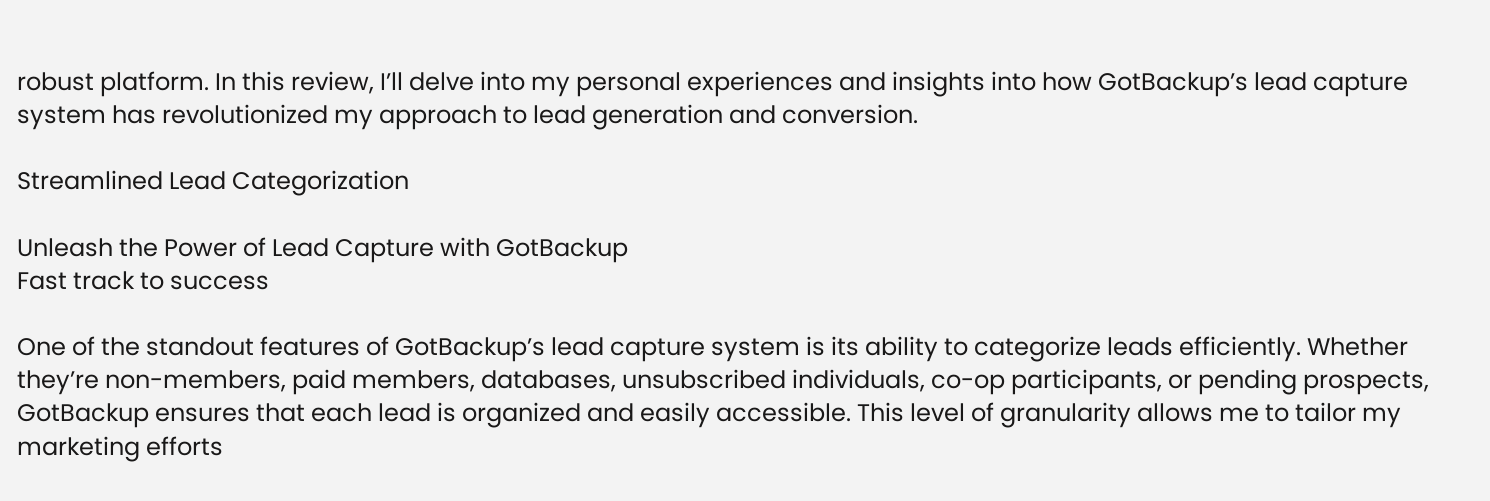robust platform. In this review, I’ll delve into my personal experiences and insights into how GotBackup’s lead capture system has revolutionized my approach to lead generation and conversion.

Streamlined Lead Categorization

Unleash the Power of Lead Capture with GotBackup
Fast track to success

One of the standout features of GotBackup’s lead capture system is its ability to categorize leads efficiently. Whether they’re non-members, paid members, databases, unsubscribed individuals, co-op participants, or pending prospects, GotBackup ensures that each lead is organized and easily accessible. This level of granularity allows me to tailor my marketing efforts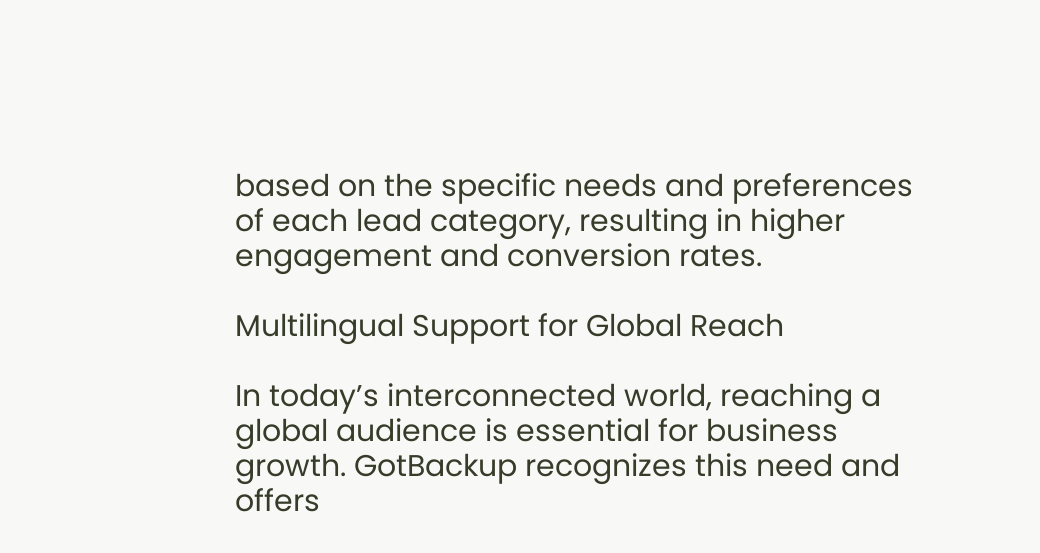based on the specific needs and preferences of each lead category, resulting in higher engagement and conversion rates.

Multilingual Support for Global Reach

In today’s interconnected world, reaching a global audience is essential for business growth. GotBackup recognizes this need and offers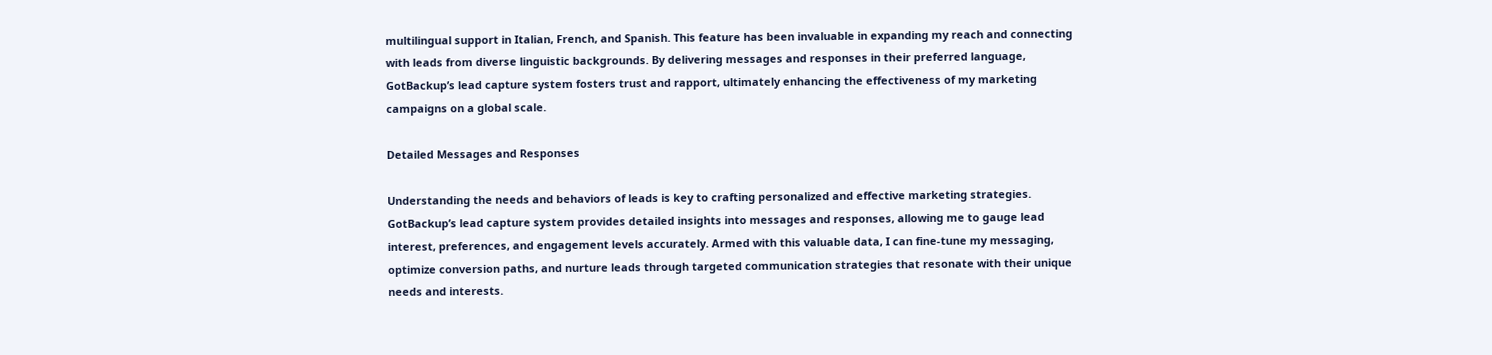multilingual support in Italian, French, and Spanish. This feature has been invaluable in expanding my reach and connecting with leads from diverse linguistic backgrounds. By delivering messages and responses in their preferred language, GotBackup’s lead capture system fosters trust and rapport, ultimately enhancing the effectiveness of my marketing campaigns on a global scale.

Detailed Messages and Responses

Understanding the needs and behaviors of leads is key to crafting personalized and effective marketing strategies. GotBackup’s lead capture system provides detailed insights into messages and responses, allowing me to gauge lead interest, preferences, and engagement levels accurately. Armed with this valuable data, I can fine-tune my messaging, optimize conversion paths, and nurture leads through targeted communication strategies that resonate with their unique needs and interests.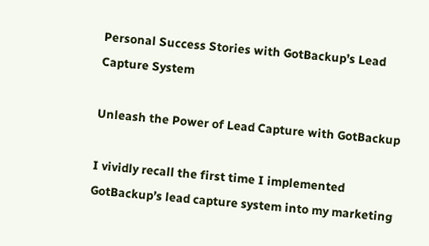Personal Success Stories with GotBackup’s Lead Capture System

Unleash the Power of Lead Capture with GotBackup

I vividly recall the first time I implemented GotBackup’s lead capture system into my marketing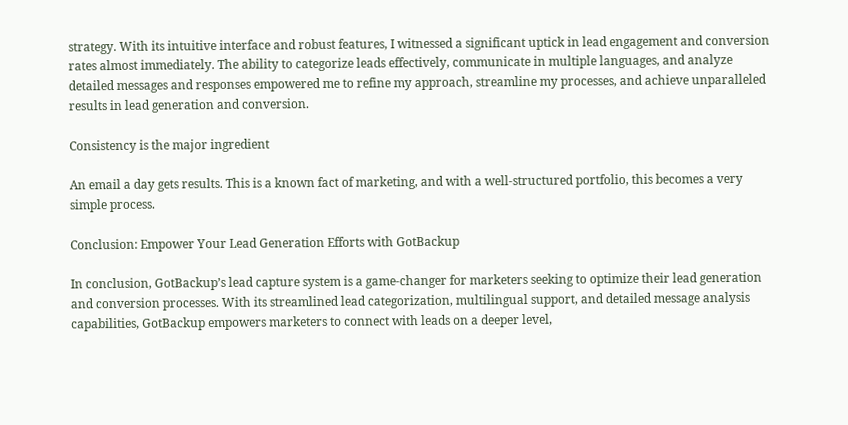strategy. With its intuitive interface and robust features, I witnessed a significant uptick in lead engagement and conversion rates almost immediately. The ability to categorize leads effectively, communicate in multiple languages, and analyze detailed messages and responses empowered me to refine my approach, streamline my processes, and achieve unparalleled results in lead generation and conversion.

Consistency is the major ingredient

An email a day gets results. This is a known fact of marketing, and with a well-structured portfolio, this becomes a very simple process.

Conclusion: Empower Your Lead Generation Efforts with GotBackup

In conclusion, GotBackup’s lead capture system is a game-changer for marketers seeking to optimize their lead generation and conversion processes. With its streamlined lead categorization, multilingual support, and detailed message analysis capabilities, GotBackup empowers marketers to connect with leads on a deeper level,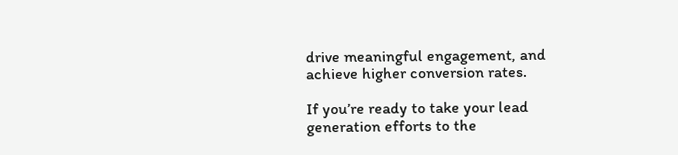drive meaningful engagement, and achieve higher conversion rates.

If you’re ready to take your lead generation efforts to the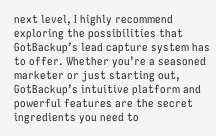next level, I highly recommend exploring the possibilities that GotBackup’s lead capture system has to offer. Whether you’re a seasoned marketer or just starting out, GotBackup’s intuitive platform and powerful features are the secret ingredients you need to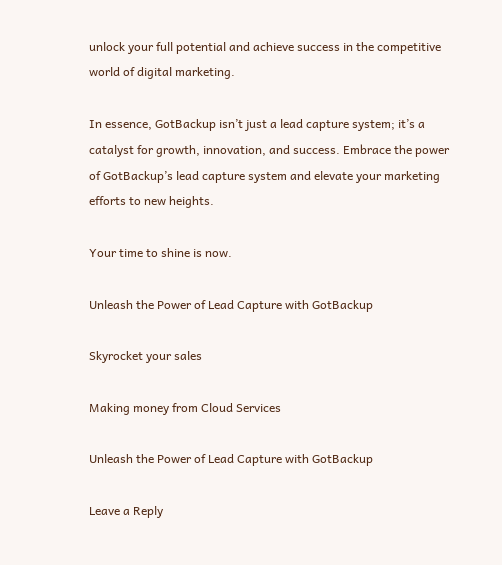unlock your full potential and achieve success in the competitive world of digital marketing.

In essence, GotBackup isn’t just a lead capture system; it’s a catalyst for growth, innovation, and success. Embrace the power of GotBackup’s lead capture system and elevate your marketing efforts to new heights.

Your time to shine is now.

Unleash the Power of Lead Capture with GotBackup

Skyrocket your sales

Making money from Cloud Services

Unleash the Power of Lead Capture with GotBackup

Leave a Reply